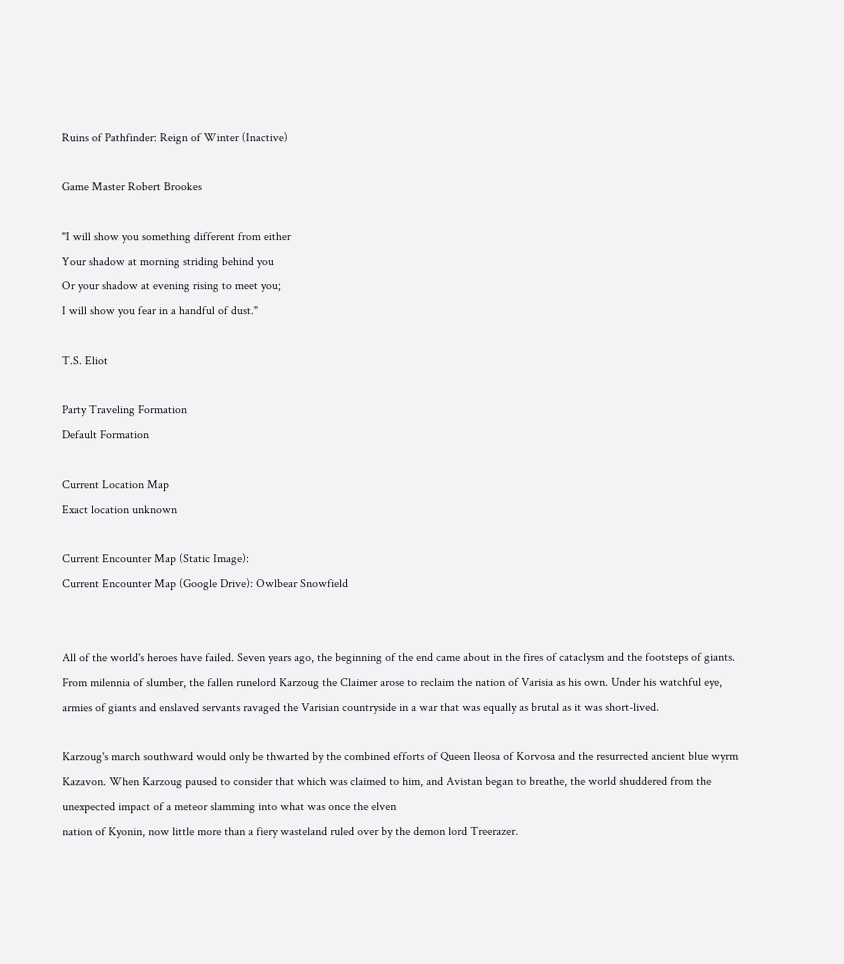Ruins of Pathfinder: Reign of Winter (Inactive)

Game Master Robert Brookes

"I will show you something different from either
Your shadow at morning striding behind you
Or your shadow at evening rising to meet you;
I will show you fear in a handful of dust."

T.S. Eliot

Party Traveling Formation
Default Formation

Current Location Map
Exact location unknown

Current Encounter Map (Static Image):
Current Encounter Map (Google Drive): Owlbear Snowfield


All of the world's heroes have failed. Seven years ago, the beginning of the end came about in the fires of cataclysm and the footsteps of giants. From milennia of slumber, the fallen runelord Karzoug the Claimer arose to reclaim the nation of Varisia as his own. Under his watchful eye, armies of giants and enslaved servants ravaged the Varisian countryside in a war that was equally as brutal as it was short-lived.

Karzoug's march southward would only be thwarted by the combined efforts of Queen Ileosa of Korvosa and the resurrected ancient blue wyrm Kazavon. When Karzoug paused to consider that which was claimed to him, and Avistan began to breathe, the world shuddered from the unexpected impact of a meteor slamming into what was once the elven
nation of Kyonin, now little more than a fiery wasteland ruled over by the demon lord Treerazer.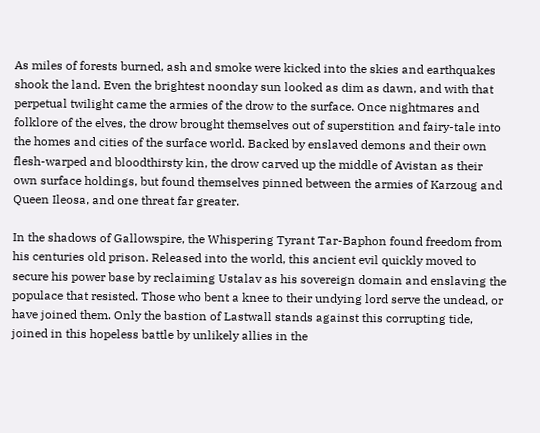As miles of forests burned, ash and smoke were kicked into the skies and earthquakes shook the land. Even the brightest noonday sun looked as dim as dawn, and with that perpetual twilight came the armies of the drow to the surface. Once nightmares and folklore of the elves, the drow brought themselves out of superstition and fairy-tale into the homes and cities of the surface world. Backed by enslaved demons and their own flesh-warped and bloodthirsty kin, the drow carved up the middle of Avistan as their own surface holdings, but found themselves pinned between the armies of Karzoug and Queen Ileosa, and one threat far greater.

In the shadows of Gallowspire, the Whispering Tyrant Tar-Baphon found freedom from his centuries old prison. Released into the world, this ancient evil quickly moved to secure his power base by reclaiming Ustalav as his sovereign domain and enslaving the populace that resisted. Those who bent a knee to their undying lord serve the undead, or have joined them. Only the bastion of Lastwall stands against this corrupting tide, joined in this hopeless battle by unlikely allies in the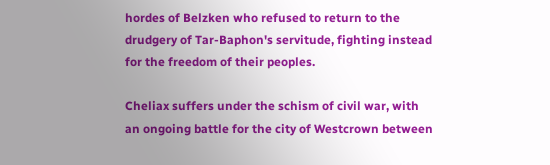hordes of Belzken who refused to return to the drudgery of Tar-Baphon's servitude, fighting instead for the freedom of their peoples.

Cheliax suffers under the schism of civil war, with an ongoing battle for the city of Westcrown between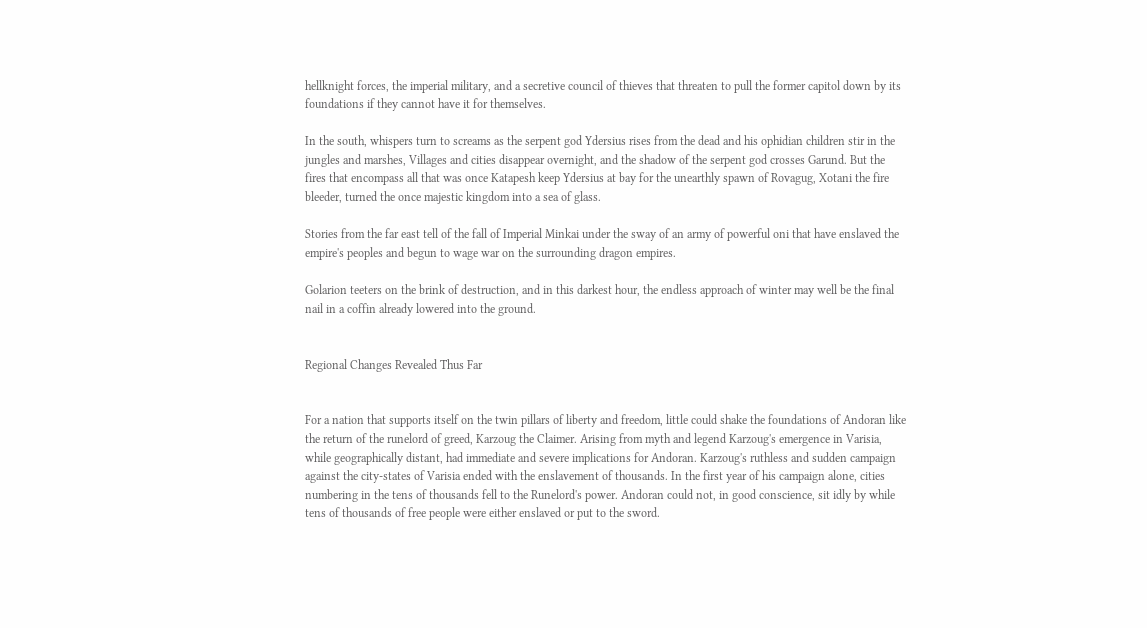hellknight forces, the imperial military, and a secretive council of thieves that threaten to pull the former capitol down by its foundations if they cannot have it for themselves.

In the south, whispers turn to screams as the serpent god Ydersius rises from the dead and his ophidian children stir in the jungles and marshes, Villages and cities disappear overnight, and the shadow of the serpent god crosses Garund. But the fires that encompass all that was once Katapesh keep Ydersius at bay for the unearthly spawn of Rovagug, Xotani the fire bleeder, turned the once majestic kingdom into a sea of glass.

Stories from the far east tell of the fall of Imperial Minkai under the sway of an army of powerful oni that have enslaved the empire's peoples and begun to wage war on the surrounding dragon empires.

Golarion teeters on the brink of destruction, and in this darkest hour, the endless approach of winter may well be the final nail in a coffin already lowered into the ground.


Regional Changes Revealed Thus Far


For a nation that supports itself on the twin pillars of liberty and freedom, little could shake the foundations of Andoran like the return of the runelord of greed, Karzoug the Claimer. Arising from myth and legend Karzoug's emergence in Varisia, while geographically distant, had immediate and severe implications for Andoran. Karzoug's ruthless and sudden campaign against the city-states of Varisia ended with the enslavement of thousands. In the first year of his campaign alone, cities numbering in the tens of thousands fell to the Runelord's power. Andoran could not, in good conscience, sit idly by while tens of thousands of free people were either enslaved or put to the sword.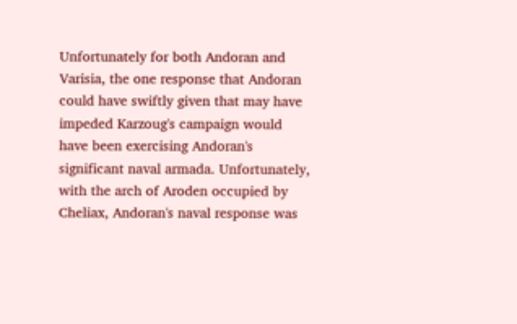Unfortunately for both Andoran and Varisia, the one response that Andoran could have swiftly given that may have impeded Karzoug's campaign would have been exercising Andoran's significant naval armada. Unfortunately, with the arch of Aroden occupied by Cheliax, Andoran's naval response was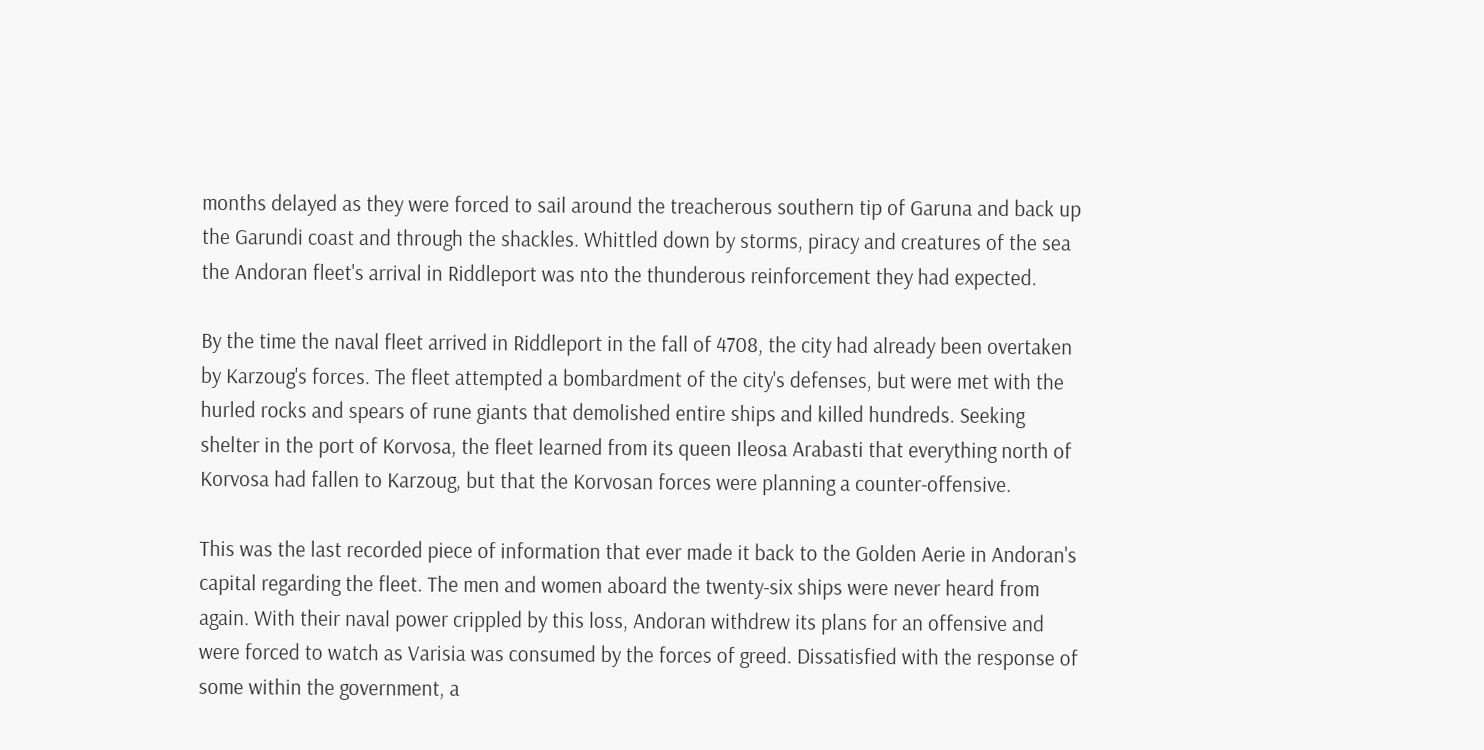months delayed as they were forced to sail around the treacherous southern tip of Garuna and back up the Garundi coast and through the shackles. Whittled down by storms, piracy and creatures of the sea the Andoran fleet's arrival in Riddleport was nto the thunderous reinforcement they had expected.

By the time the naval fleet arrived in Riddleport in the fall of 4708, the city had already been overtaken by Karzoug's forces. The fleet attempted a bombardment of the city's defenses, but were met with the hurled rocks and spears of rune giants that demolished entire ships and killed hundreds. Seeking shelter in the port of Korvosa, the fleet learned from its queen Ileosa Arabasti that everything north of Korvosa had fallen to Karzoug, but that the Korvosan forces were planning a counter-offensive.

This was the last recorded piece of information that ever made it back to the Golden Aerie in Andoran's capital regarding the fleet. The men and women aboard the twenty-six ships were never heard from again. With their naval power crippled by this loss, Andoran withdrew its plans for an offensive and were forced to watch as Varisia was consumed by the forces of greed. Dissatisfied with the response of some within the government, a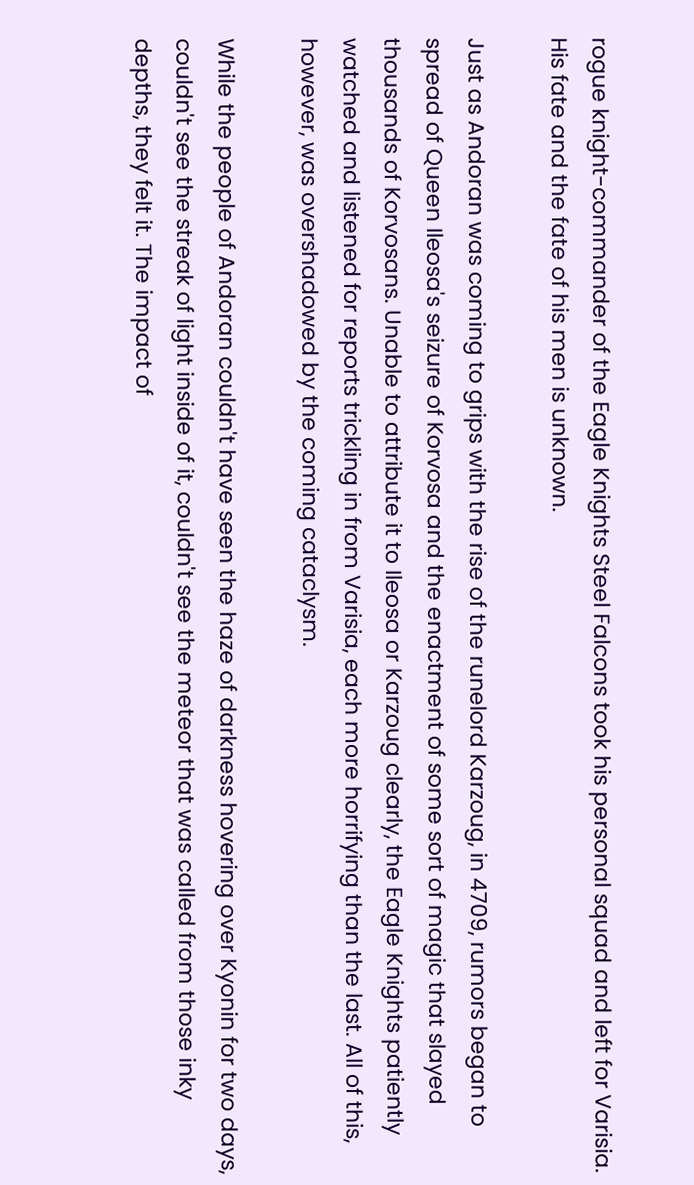rogue knight-commander of the Eagle Knights Steel Falcons took his personal squad and left for Varisia. His fate and the fate of his men is unknown.

Just as Andoran was coming to grips with the rise of the runelord Karzoug, in 4709, rumors began to spread of Queen Ileosa's seizure of Korvosa and the enactment of some sort of magic that slayed thousands of Korvosans. Unable to attribute it to Ileosa or Karzoug clearly, the Eagle Knights patiently watched and listened for reports trickling in from Varisia, each more horrifying than the last. All of this, however, was overshadowed by the coming cataclysm.

While the people of Andoran couldn't have seen the haze of darkness hovering over Kyonin for two days, couldn't see the streak of light inside of it, couldn't see the meteor that was called from those inky depths, they felt it. The impact of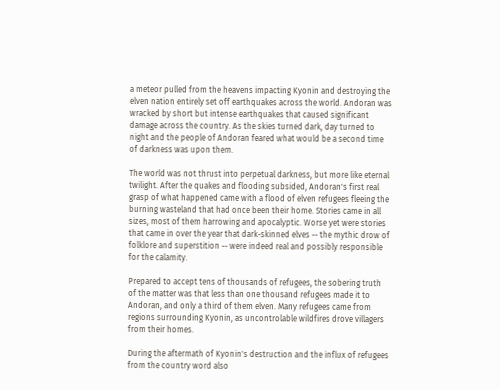a meteor pulled from the heavens impacting Kyonin and destroying the elven nation entirely set off earthquakes across the world. Andoran was wracked by short but intense earthquakes that caused significant damage across the country. As the skies turned dark, day turned to night and the people of Andoran feared what would be a second time of darkness was upon them.

The world was not thrust into perpetual darkness, but more like eternal twilight. After the quakes and flooding subsided, Andoran's first real grasp of what happened came with a flood of elven refugees fleeing the burning wasteland that had once been their home. Stories came in all sizes, most of them harrowing and apocalyptic. Worse yet were stories that came in over the year that dark-skinned elves -- the mythic drow of folklore and superstition -- were indeed real and possibly responsible for the calamity.

Prepared to accept tens of thousands of refugees, the sobering truth of the matter was that less than one thousand refugees made it to Andoran, and only a third of them elven. Many refugees came from regions surrounding Kyonin, as uncontrolable wildfires drove villagers from their homes.

During the aftermath of Kyonin's destruction and the influx of refugees from the country word also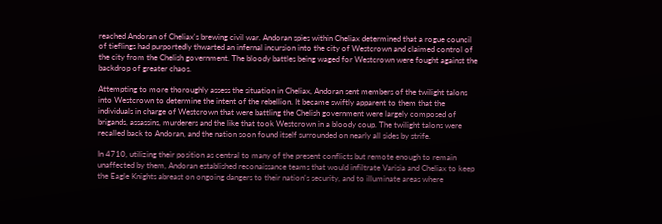reached Andoran of Cheliax's brewing civil war. Andoran spies within Cheliax determined that a rogue council of tieflings had purportedly thwarted an infernal incursion into the city of Westcrown and claimed control of the city from the Chelish government. The bloody battles being waged for Westcrown were fought against the backdrop of greater chaos.

Attempting to more thoroughly assess the situation in Cheliax, Andoran sent members of the twilight talons into Westcrown to determine the intent of the rebellion. It became swiftly apparent to them that the individuals in charge of Westcrown that were battling the Chelish government were largely composed of brigands, assassins, murderers and the like that took Westcrown in a bloody coup. The twilight talons were recalled back to Andoran, and the nation soon found itself surrounded on nearly all sides by strife.

In 4710, utilizing their position as central to many of the present conflicts but remote enough to remain unaffected by them, Andoran established reconaissance teams that would infiltrate Varisia and Cheliax to keep the Eagle Knights abreast on ongoing dangers to their nation's security, and to illuminate areas where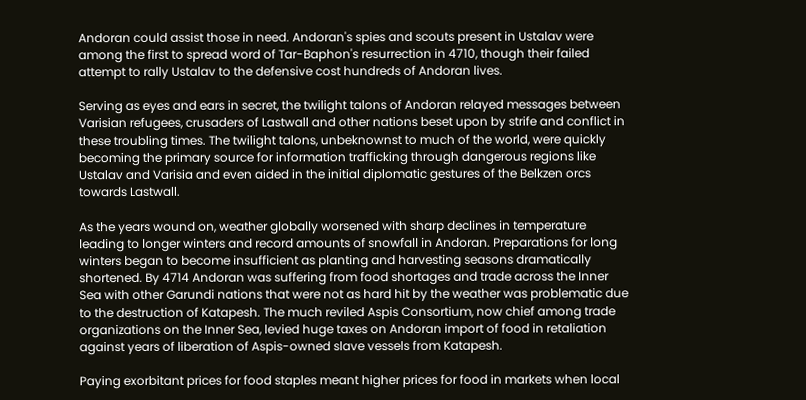Andoran could assist those in need. Andoran's spies and scouts present in Ustalav were among the first to spread word of Tar-Baphon's resurrection in 4710, though their failed attempt to rally Ustalav to the defensive cost hundreds of Andoran lives.

Serving as eyes and ears in secret, the twilight talons of Andoran relayed messages between Varisian refugees, crusaders of Lastwall and other nations beset upon by strife and conflict in these troubling times. The twilight talons, unbeknownst to much of the world, were quickly becoming the primary source for information trafficking through dangerous regions like Ustalav and Varisia and even aided in the initial diplomatic gestures of the Belkzen orcs towards Lastwall.

As the years wound on, weather globally worsened with sharp declines in temperature leading to longer winters and record amounts of snowfall in Andoran. Preparations for long winters began to become insufficient as planting and harvesting seasons dramatically shortened. By 4714 Andoran was suffering from food shortages and trade across the Inner Sea with other Garundi nations that were not as hard hit by the weather was problematic due to the destruction of Katapesh. The much reviled Aspis Consortium, now chief among trade organizations on the Inner Sea, levied huge taxes on Andoran import of food in retaliation against years of liberation of Aspis-owned slave vessels from Katapesh.

Paying exorbitant prices for food staples meant higher prices for food in markets when local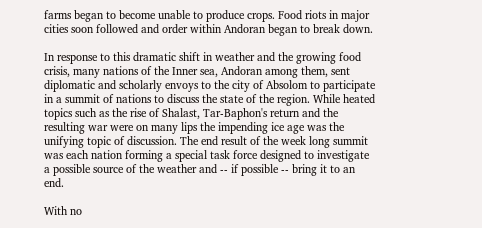farms began to become unable to produce crops. Food riots in major cities soon followed and order within Andoran began to break down.

In response to this dramatic shift in weather and the growing food crisis, many nations of the Inner sea, Andoran among them, sent diplomatic and scholarly envoys to the city of Absolom to participate in a summit of nations to discuss the state of the region. While heated topics such as the rise of Shalast, Tar-Baphon's return and the resulting war were on many lips the impending ice age was the unifying topic of discussion. The end result of the week long summit was each nation forming a special task force designed to investigate a possible source of the weather and -- if possible -- bring it to an end.

With no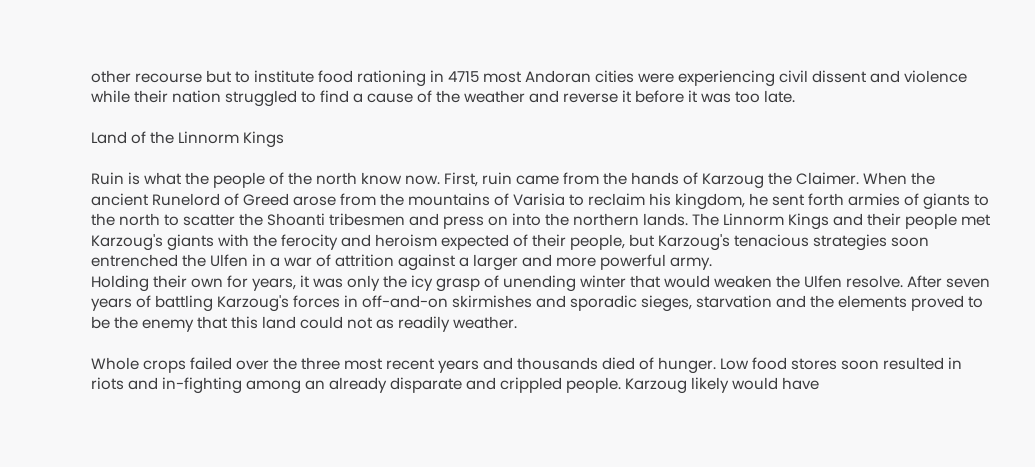other recourse but to institute food rationing in 4715 most Andoran cities were experiencing civil dissent and violence while their nation struggled to find a cause of the weather and reverse it before it was too late.

Land of the Linnorm Kings

Ruin is what the people of the north know now. First, ruin came from the hands of Karzoug the Claimer. When the ancient Runelord of Greed arose from the mountains of Varisia to reclaim his kingdom, he sent forth armies of giants to the north to scatter the Shoanti tribesmen and press on into the northern lands. The Linnorm Kings and their people met Karzoug's giants with the ferocity and heroism expected of their people, but Karzoug's tenacious strategies soon entrenched the Ulfen in a war of attrition against a larger and more powerful army.
Holding their own for years, it was only the icy grasp of unending winter that would weaken the Ulfen resolve. After seven years of battling Karzoug's forces in off-and-on skirmishes and sporadic sieges, starvation and the elements proved to be the enemy that this land could not as readily weather.

Whole crops failed over the three most recent years and thousands died of hunger. Low food stores soon resulted in riots and in-fighting among an already disparate and crippled people. Karzoug likely would have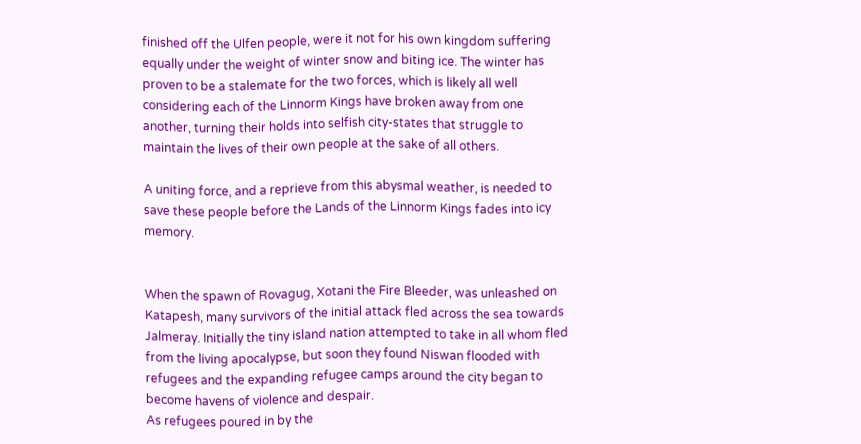finished off the Ulfen people, were it not for his own kingdom suffering equally under the weight of winter snow and biting ice. The winter has proven to be a stalemate for the two forces, which is likely all well considering each of the Linnorm Kings have broken away from one another, turning their holds into selfish city-states that struggle to maintain the lives of their own people at the sake of all others.

A uniting force, and a reprieve from this abysmal weather, is needed to save these people before the Lands of the Linnorm Kings fades into icy memory.


When the spawn of Rovagug, Xotani the Fire Bleeder, was unleashed on Katapesh, many survivors of the initial attack fled across the sea towards Jalmeray. Initially the tiny island nation attempted to take in all whom fled from the living apocalypse, but soon they found Niswan flooded with refugees and the expanding refugee camps around the city began to become havens of violence and despair.
As refugees poured in by the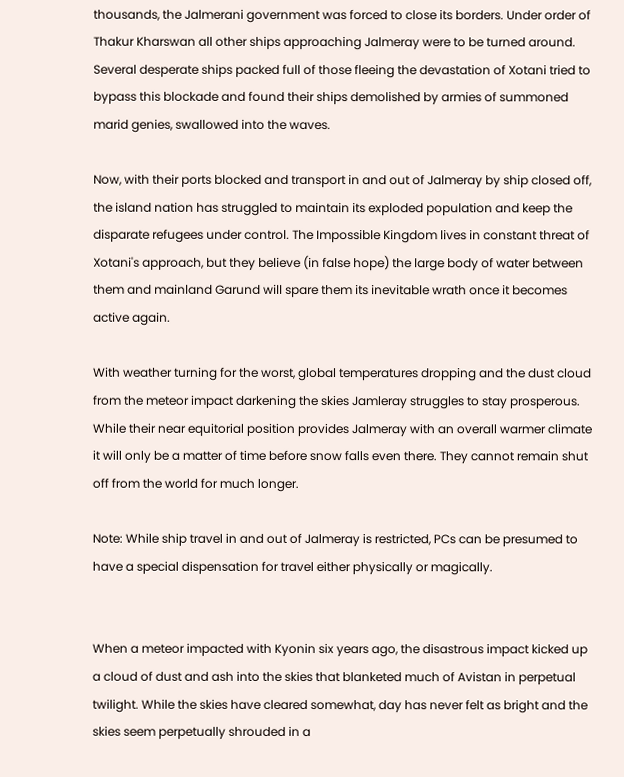thousands, the Jalmerani government was forced to close its borders. Under order of Thakur Kharswan all other ships approaching Jalmeray were to be turned around. Several desperate ships packed full of those fleeing the devastation of Xotani tried to bypass this blockade and found their ships demolished by armies of summoned marid genies, swallowed into the waves.

Now, with their ports blocked and transport in and out of Jalmeray by ship closed off, the island nation has struggled to maintain its exploded population and keep the disparate refugees under control. The Impossible Kingdom lives in constant threat of Xotani's approach, but they believe (in false hope) the large body of water between them and mainland Garund will spare them its inevitable wrath once it becomes active again.

With weather turning for the worst, global temperatures dropping and the dust cloud from the meteor impact darkening the skies Jamleray struggles to stay prosperous. While their near equitorial position provides Jalmeray with an overall warmer climate it will only be a matter of time before snow falls even there. They cannot remain shut off from the world for much longer.

Note: While ship travel in and out of Jalmeray is restricted, PCs can be presumed to have a special dispensation for travel either physically or magically.


When a meteor impacted with Kyonin six years ago, the disastrous impact kicked up a cloud of dust and ash into the skies that blanketed much of Avistan in perpetual twilight. While the skies have cleared somewhat, day has never felt as bright and the skies seem perpetually shrouded in a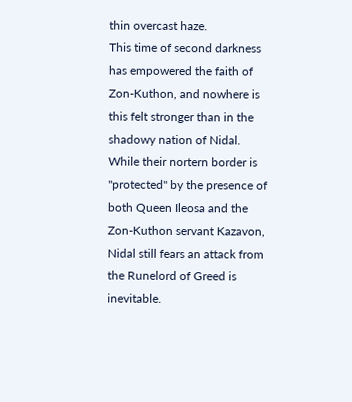thin overcast haze.
This time of second darkness has empowered the faith of Zon-Kuthon, and nowhere is this felt stronger than in the shadowy nation of Nidal. While their nortern border is "protected" by the presence of both Queen Ileosa and the Zon-Kuthon servant Kazavon, Nidal still fears an attack from the Runelord of Greed is inevitable.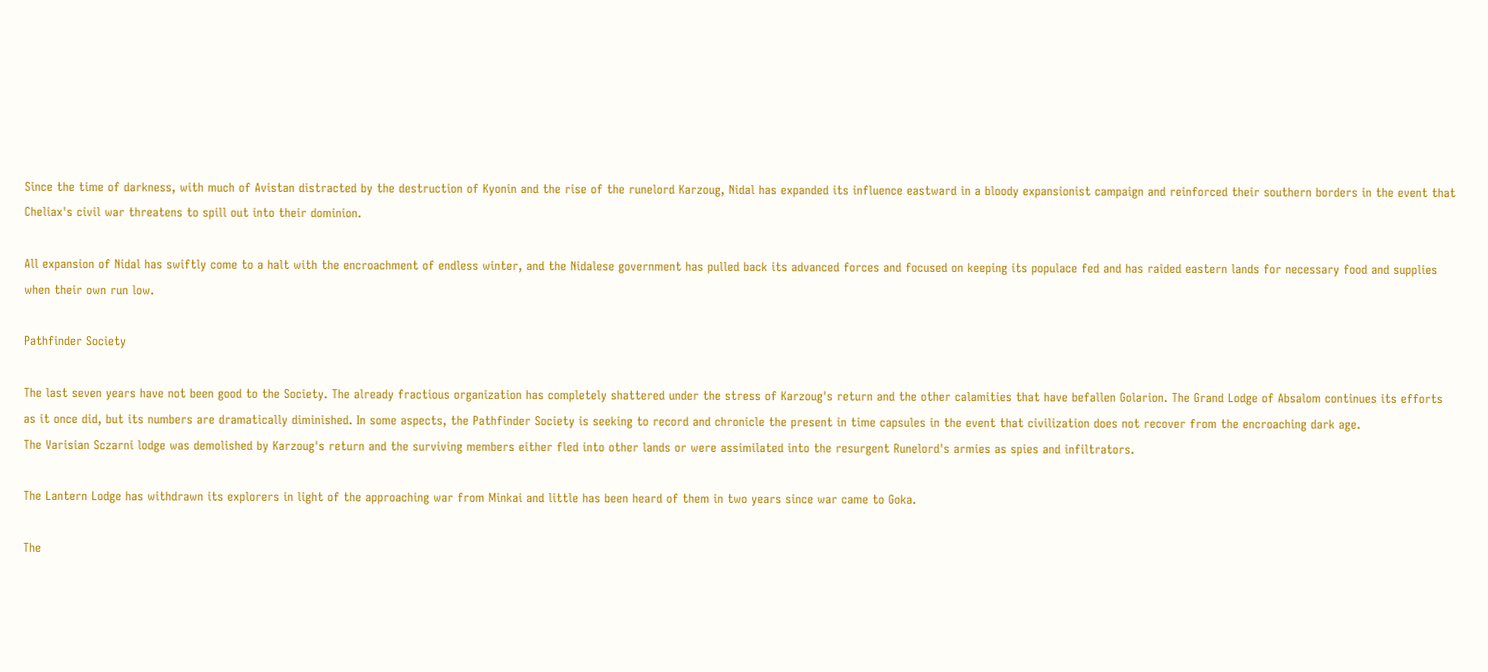Since the time of darkness, with much of Avistan distracted by the destruction of Kyonin and the rise of the runelord Karzoug, Nidal has expanded its influence eastward in a bloody expansionist campaign and reinforced their southern borders in the event that Cheliax's civil war threatens to spill out into their dominion.

All expansion of Nidal has swiftly come to a halt with the encroachment of endless winter, and the Nidalese government has pulled back its advanced forces and focused on keeping its populace fed and has raided eastern lands for necessary food and supplies when their own run low.

Pathfinder Society

The last seven years have not been good to the Society. The already fractious organization has completely shattered under the stress of Karzoug's return and the other calamities that have befallen Golarion. The Grand Lodge of Absalom continues its efforts as it once did, but its numbers are dramatically diminished. In some aspects, the Pathfinder Society is seeking to record and chronicle the present in time capsules in the event that civilization does not recover from the encroaching dark age.
The Varisian Sczarni lodge was demolished by Karzoug's return and the surviving members either fled into other lands or were assimilated into the resurgent Runelord's armies as spies and infiltrators.

The Lantern Lodge has withdrawn its explorers in light of the approaching war from Minkai and little has been heard of them in two years since war came to Goka.

The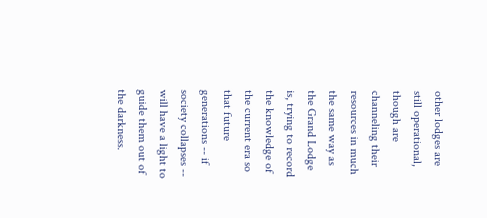other lodges are still operational, though are channeling their resources in much the same way as the Grand Lodge is, trying to record the knowledge of the current era so that future generations -- if society collapses -- will have a light to guide them out of the darkness.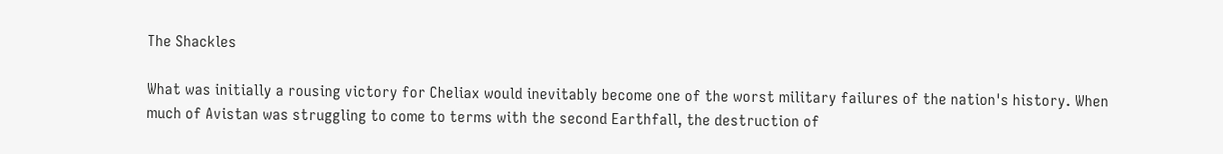The Shackles

What was initially a rousing victory for Cheliax would inevitably become one of the worst military failures of the nation's history. When much of Avistan was struggling to come to terms with the second Earthfall, the destruction of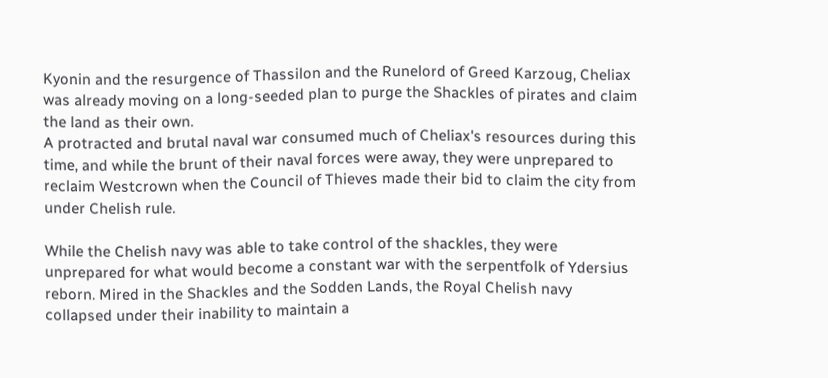Kyonin and the resurgence of Thassilon and the Runelord of Greed Karzoug, Cheliax was already moving on a long-seeded plan to purge the Shackles of pirates and claim the land as their own.
A protracted and brutal naval war consumed much of Cheliax's resources during this time, and while the brunt of their naval forces were away, they were unprepared to reclaim Westcrown when the Council of Thieves made their bid to claim the city from under Chelish rule.

While the Chelish navy was able to take control of the shackles, they were unprepared for what would become a constant war with the serpentfolk of Ydersius reborn. Mired in the Shackles and the Sodden Lands, the Royal Chelish navy collapsed under their inability to maintain a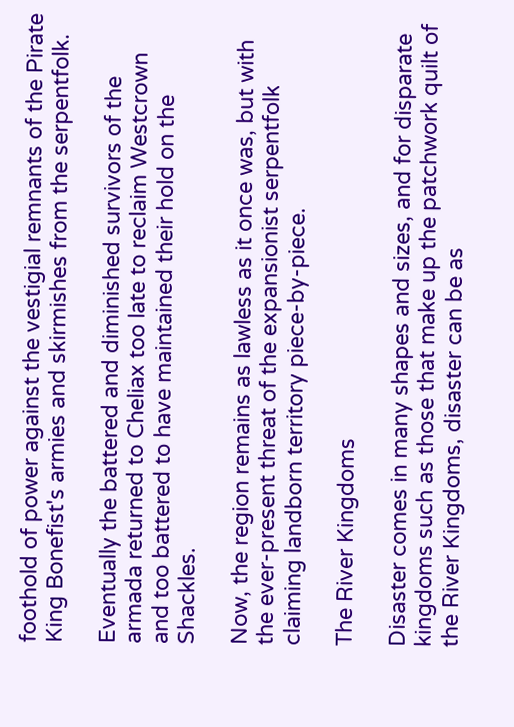foothold of power against the vestigial remnants of the Pirate King Bonefist's armies and skirmishes from the serpentfolk.

Eventually the battered and diminished survivors of the armada returned to Cheliax too late to reclaim Westcrown and too battered to have maintained their hold on the Shackles.

Now, the region remains as lawless as it once was, but with the ever-present threat of the expansionist serpentfolk claiming landborn territory piece-by-piece.

The River Kingdoms

Disaster comes in many shapes and sizes, and for disparate kingdoms such as those that make up the patchwork quilt of the River Kingdoms, disaster can be as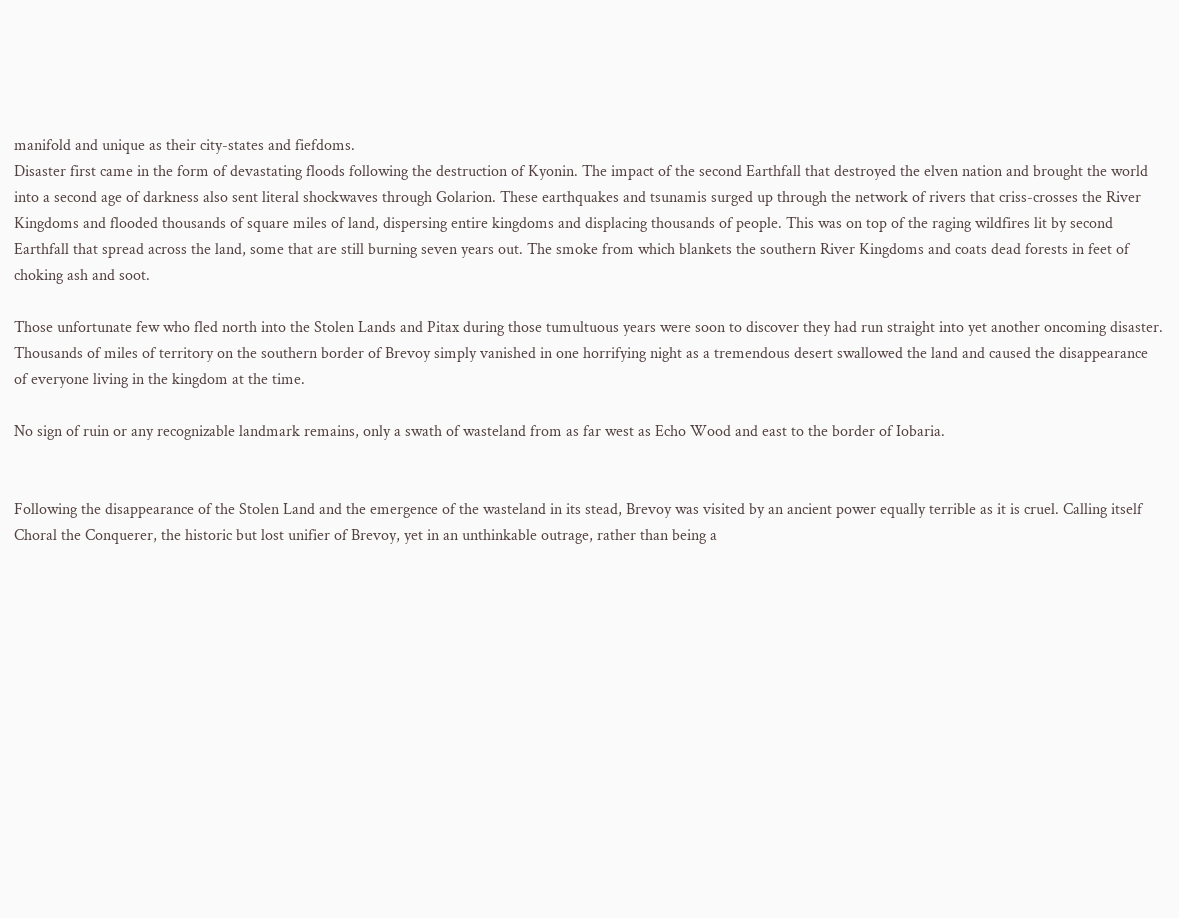manifold and unique as their city-states and fiefdoms.
Disaster first came in the form of devastating floods following the destruction of Kyonin. The impact of the second Earthfall that destroyed the elven nation and brought the world into a second age of darkness also sent literal shockwaves through Golarion. These earthquakes and tsunamis surged up through the network of rivers that criss-crosses the River Kingdoms and flooded thousands of square miles of land, dispersing entire kingdoms and displacing thousands of people. This was on top of the raging wildfires lit by second Earthfall that spread across the land, some that are still burning seven years out. The smoke from which blankets the southern River Kingdoms and coats dead forests in feet of choking ash and soot.

Those unfortunate few who fled north into the Stolen Lands and Pitax during those tumultuous years were soon to discover they had run straight into yet another oncoming disaster. Thousands of miles of territory on the southern border of Brevoy simply vanished in one horrifying night as a tremendous desert swallowed the land and caused the disappearance of everyone living in the kingdom at the time.

No sign of ruin or any recognizable landmark remains, only a swath of wasteland from as far west as Echo Wood and east to the border of Iobaria.


Following the disappearance of the Stolen Land and the emergence of the wasteland in its stead, Brevoy was visited by an ancient power equally terrible as it is cruel. Calling itself Choral the Conquerer, the historic but lost unifier of Brevoy, yet in an unthinkable outrage, rather than being a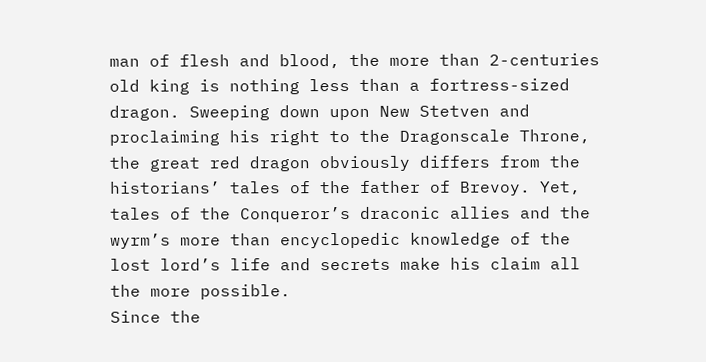man of flesh and blood, the more than 2-centuries old king is nothing less than a fortress-sized dragon. Sweeping down upon New Stetven and proclaiming his right to the Dragonscale Throne, the great red dragon obviously differs from the historians’ tales of the father of Brevoy. Yet, tales of the Conqueror’s draconic allies and the wyrm’s more than encyclopedic knowledge of the lost lord’s life and secrets make his claim all the more possible.
Since the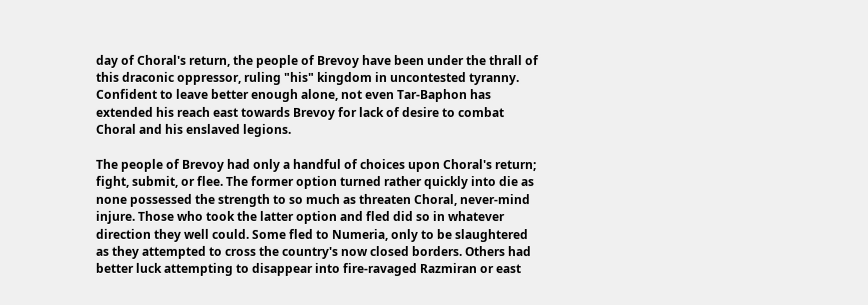day of Choral's return, the people of Brevoy have been under the thrall of this draconic oppressor, ruling "his" kingdom in uncontested tyranny. Confident to leave better enough alone, not even Tar-Baphon has extended his reach east towards Brevoy for lack of desire to combat Choral and his enslaved legions.

The people of Brevoy had only a handful of choices upon Choral's return; fight, submit, or flee. The former option turned rather quickly into die as none possessed the strength to so much as threaten Choral, never-mind injure. Those who took the latter option and fled did so in whatever direction they well could. Some fled to Numeria, only to be slaughtered as they attempted to cross the country's now closed borders. Others had better luck attempting to disappear into fire-ravaged Razmiran or east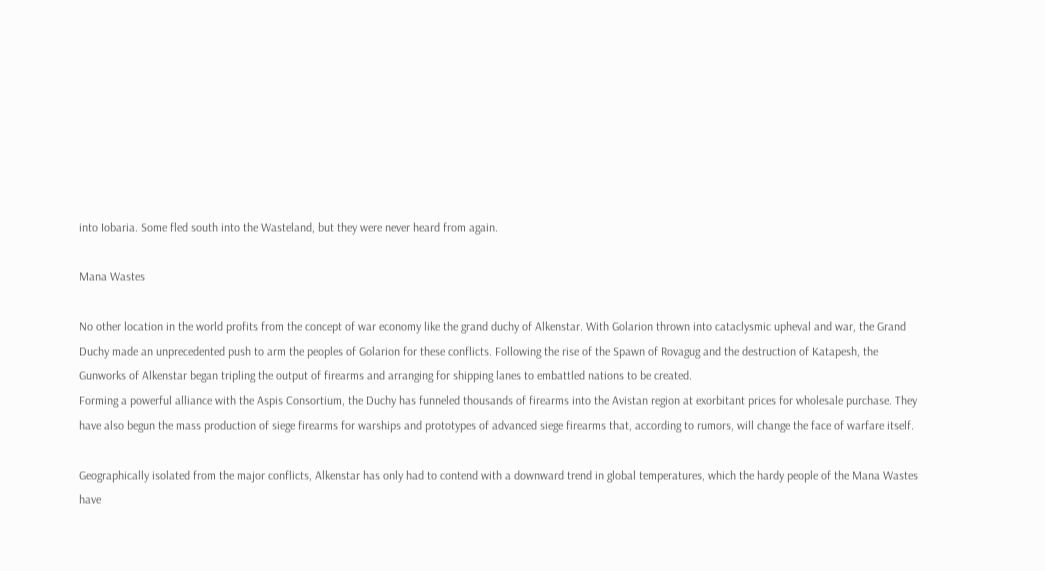into Iobaria. Some fled south into the Wasteland, but they were never heard from again.

Mana Wastes

No other location in the world profits from the concept of war economy like the grand duchy of Alkenstar. With Golarion thrown into cataclysmic upheval and war, the Grand Duchy made an unprecedented push to arm the peoples of Golarion for these conflicts. Following the rise of the Spawn of Rovagug and the destruction of Katapesh, the Gunworks of Alkenstar began tripling the output of firearms and arranging for shipping lanes to embattled nations to be created.
Forming a powerful alliance with the Aspis Consortium, the Duchy has funneled thousands of firearms into the Avistan region at exorbitant prices for wholesale purchase. They have also begun the mass production of siege firearms for warships and prototypes of advanced siege firearms that, according to rumors, will change the face of warfare itself.

Geographically isolated from the major conflicts, Alkenstar has only had to contend with a downward trend in global temperatures, which the hardy people of the Mana Wastes have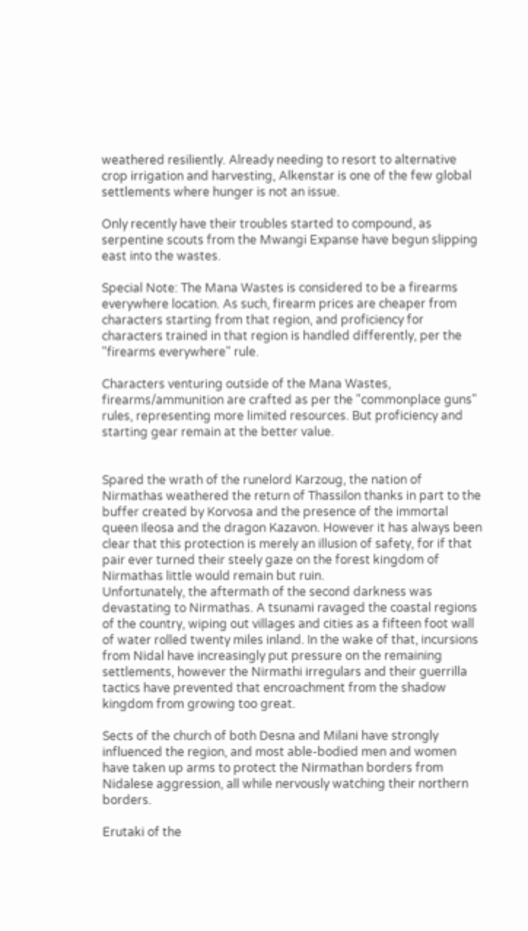weathered resiliently. Already needing to resort to alternative crop irrigation and harvesting, Alkenstar is one of the few global settlements where hunger is not an issue.

Only recently have their troubles started to compound, as serpentine scouts from the Mwangi Expanse have begun slipping east into the wastes.

Special Note: The Mana Wastes is considered to be a firearms everywhere location. As such, firearm prices are cheaper from characters starting from that region, and proficiency for characters trained in that region is handled differently, per the "firearms everywhere" rule.

Characters venturing outside of the Mana Wastes, firearms/ammunition are crafted as per the "commonplace guns" rules, representing more limited resources. But proficiency and starting gear remain at the better value.


Spared the wrath of the runelord Karzoug, the nation of Nirmathas weathered the return of Thassilon thanks in part to the buffer created by Korvosa and the presence of the immortal queen Ileosa and the dragon Kazavon. However it has always been clear that this protection is merely an illusion of safety, for if that pair ever turned their steely gaze on the forest kingdom of Nirmathas little would remain but ruin.
Unfortunately, the aftermath of the second darkness was devastating to Nirmathas. A tsunami ravaged the coastal regions of the country, wiping out villages and cities as a fifteen foot wall of water rolled twenty miles inland. In the wake of that, incursions from Nidal have increasingly put pressure on the remaining settlements, however the Nirmathi irregulars and their guerrilla tactics have prevented that encroachment from the shadow kingdom from growing too great.

Sects of the church of both Desna and Milani have strongly influenced the region, and most able-bodied men and women have taken up arms to protect the Nirmathan borders from Nidalese aggression, all while nervously watching their northern borders.

Erutaki of the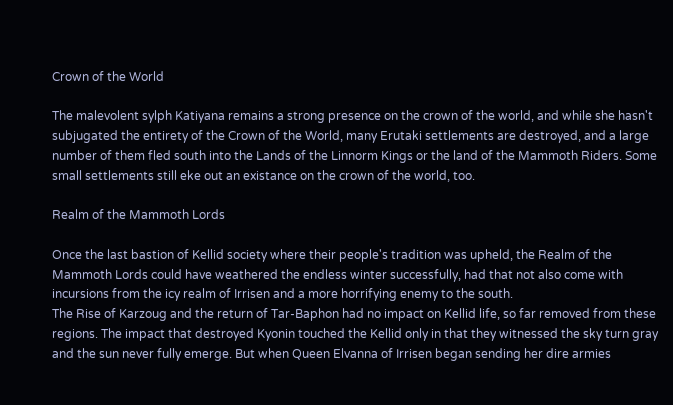Crown of the World

The malevolent sylph Katiyana remains a strong presence on the crown of the world, and while she hasn't subjugated the entirety of the Crown of the World, many Erutaki settlements are destroyed, and a large number of them fled south into the Lands of the Linnorm Kings or the land of the Mammoth Riders. Some small settlements still eke out an existance on the crown of the world, too.

Realm of the Mammoth Lords

Once the last bastion of Kellid society where their people's tradition was upheld, the Realm of the Mammoth Lords could have weathered the endless winter successfully, had that not also come with incursions from the icy realm of Irrisen and a more horrifying enemy to the south.
The Rise of Karzoug and the return of Tar-Baphon had no impact on Kellid life, so far removed from these regions. The impact that destroyed Kyonin touched the Kellid only in that they witnessed the sky turn gray and the sun never fully emerge. But when Queen Elvanna of Irrisen began sending her dire armies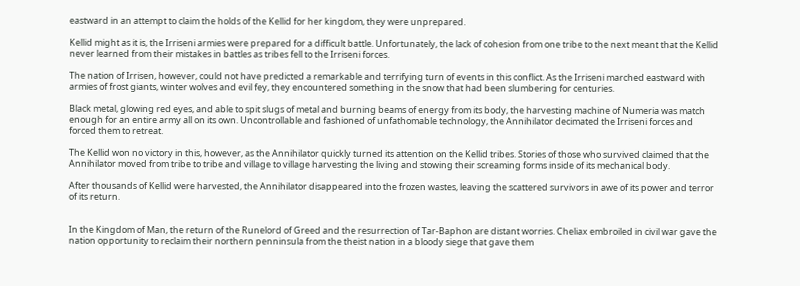eastward in an attempt to claim the holds of the Kellid for her kingdom, they were unprepared.

Kellid might as it is, the Irriseni armies were prepared for a difficult battle. Unfortunately, the lack of cohesion from one tribe to the next meant that the Kellid never learned from their mistakes in battles as tribes fell to the Irriseni forces.

The nation of Irrisen, however, could not have predicted a remarkable and terrifying turn of events in this conflict. As the Irriseni marched eastward with armies of frost giants, winter wolves and evil fey, they encountered something in the snow that had been slumbering for centuries.

Black metal, glowing red eyes, and able to spit slugs of metal and burning beams of energy from its body, the harvesting machine of Numeria was match enough for an entire army all on its own. Uncontrollable and fashioned of unfathomable technology, the Annihilator decimated the Irriseni forces and forced them to retreat.

The Kellid won no victory in this, however, as the Annihilator quickly turned its attention on the Kellid tribes. Stories of those who survived claimed that the Annihilator moved from tribe to tribe and village to village harvesting the living and stowing their screaming forms inside of its mechanical body.

After thousands of Kellid were harvested, the Annihilator disappeared into the frozen wastes, leaving the scattered survivors in awe of its power and terror of its return.


In the Kingdom of Man, the return of the Runelord of Greed and the resurrection of Tar-Baphon are distant worries. Cheliax embroiled in civil war gave the nation opportunity to reclaim their northern penninsula from the theist nation in a bloody siege that gave them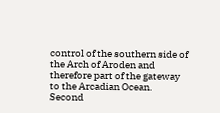control of the southern side of the Arch of Aroden and therefore part of the gateway to the Arcadian Ocean.
Second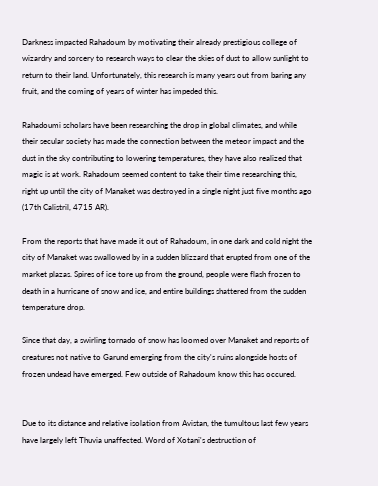Darkness impacted Rahadoum by motivating their already prestigious college of wizardry and sorcery to research ways to clear the skies of dust to allow sunlight to return to their land. Unfortunately, this research is many years out from baring any fruit, and the coming of years of winter has impeded this.

Rahadoumi scholars have been researching the drop in global climates, and while their secular society has made the connection between the meteor impact and the dust in the sky contributing to lowering temperatures, they have also realized that magic is at work. Rahadoum seemed content to take their time researching this, right up until the city of Manaket was destroyed in a single night just five months ago (17th Calistril, 4715 AR).

From the reports that have made it out of Rahadoum, in one dark and cold night the city of Manaket was swallowed by in a sudden blizzard that erupted from one of the market plazas. Spires of ice tore up from the ground, people were flash frozen to death in a hurricane of snow and ice, and entire buildings shattered from the sudden temperature drop.

Since that day, a swirling tornado of snow has loomed over Manaket and reports of creatures not native to Garund emerging from the city's ruins alongside hosts of frozen undead have emerged. Few outside of Rahadoum know this has occured.


Due to its distance and relative isolation from Avistan, the tumultous last few years have largely left Thuvia unaffected. Word of Xotani's destruction of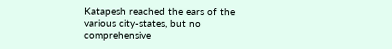Katapesh reached the ears of the various city-states, but no comprehensive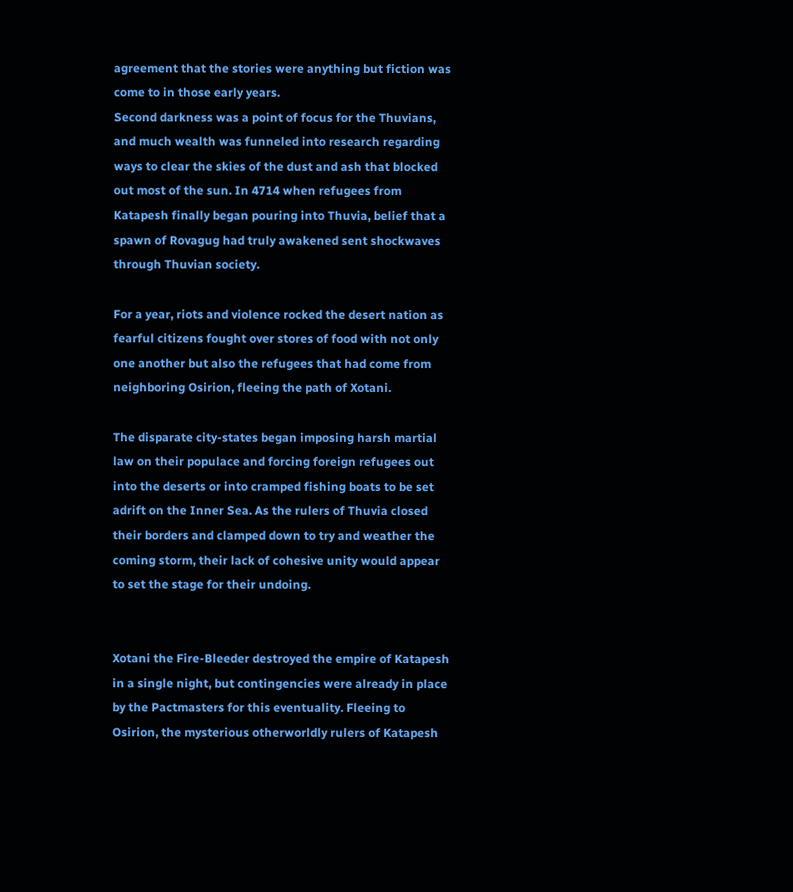agreement that the stories were anything but fiction was come to in those early years.
Second darkness was a point of focus for the Thuvians, and much wealth was funneled into research regarding ways to clear the skies of the dust and ash that blocked out most of the sun. In 4714 when refugees from Katapesh finally began pouring into Thuvia, belief that a spawn of Rovagug had truly awakened sent shockwaves through Thuvian society.

For a year, riots and violence rocked the desert nation as fearful citizens fought over stores of food with not only one another but also the refugees that had come from neighboring Osirion, fleeing the path of Xotani.

The disparate city-states began imposing harsh martial law on their populace and forcing foreign refugees out into the deserts or into cramped fishing boats to be set adrift on the Inner Sea. As the rulers of Thuvia closed their borders and clamped down to try and weather the coming storm, their lack of cohesive unity would appear to set the stage for their undoing.


Xotani the Fire-Bleeder destroyed the empire of Katapesh in a single night, but contingencies were already in place by the Pactmasters for this eventuality. Fleeing to Osirion, the mysterious otherworldly rulers of Katapesh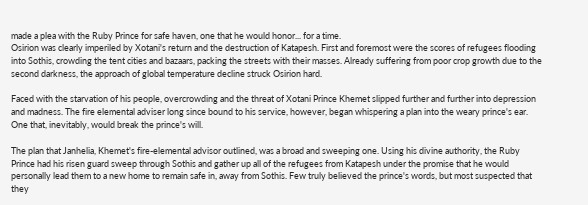made a plea with the Ruby Prince for safe haven, one that he would honor... for a time.
Osirion was clearly imperiled by Xotani's return and the destruction of Katapesh. First and foremost were the scores of refugees flooding into Sothis, crowding the tent cities and bazaars, packing the streets with their masses. Already suffering from poor crop growth due to the second darkness, the approach of global temperature decline struck Osirion hard.

Faced with the starvation of his people, overcrowding and the threat of Xotani Prince Khemet slipped further and further into depression and madness. The fire elemental adviser long since bound to his service, however, began whispering a plan into the weary prince's ear. One that, inevitably, would break the prince's will.

The plan that Janhelia, Khemet's fire-elemental advisor outlined, was a broad and sweeping one. Using his divine authority, the Ruby Prince had his risen guard sweep through Sothis and gather up all of the refugees from Katapesh under the promise that he would personally lead them to a new home to remain safe in, away from Sothis. Few truly believed the prince's words, but most suspected that they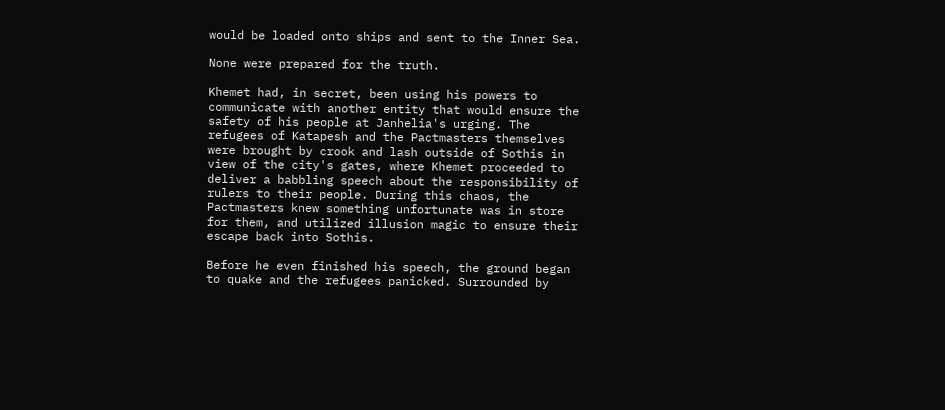would be loaded onto ships and sent to the Inner Sea.

None were prepared for the truth.

Khemet had, in secret, been using his powers to communicate with another entity that would ensure the safety of his people at Janhelia's urging. The refugees of Katapesh and the Pactmasters themselves were brought by crook and lash outside of Sothis in view of the city's gates, where Khemet proceeded to deliver a babbling speech about the responsibility of rulers to their people. During this chaos, the Pactmasters knew something unfortunate was in store for them, and utilized illusion magic to ensure their escape back into Sothis.

Before he even finished his speech, the ground began to quake and the refugees panicked. Surrounded by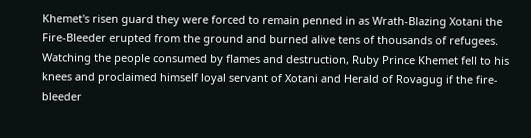Khemet's risen guard they were forced to remain penned in as Wrath-Blazing Xotani the Fire-Bleeder erupted from the ground and burned alive tens of thousands of refugees. Watching the people consumed by flames and destruction, Ruby Prince Khemet fell to his knees and proclaimed himself loyal servant of Xotani and Herald of Rovagug if the fire-bleeder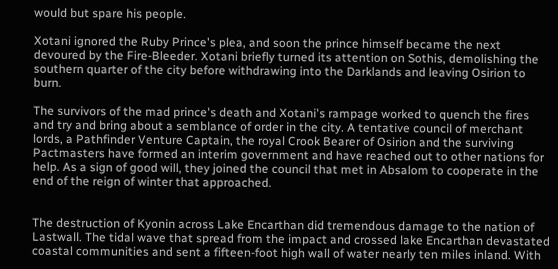would but spare his people.

Xotani ignored the Ruby Prince's plea, and soon the prince himself became the next devoured by the Fire-Bleeder. Xotani briefly turned its attention on Sothis, demolishing the southern quarter of the city before withdrawing into the Darklands and leaving Osirion to burn.

The survivors of the mad prince's death and Xotani's rampage worked to quench the fires and try and bring about a semblance of order in the city. A tentative council of merchant lords, a Pathfinder Venture Captain, the royal Crook Bearer of Osirion and the surviving Pactmasters have formed an interim government and have reached out to other nations for help. As a sign of good will, they joined the council that met in Absalom to cooperate in the end of the reign of winter that approached.


The destruction of Kyonin across Lake Encarthan did tremendous damage to the nation of Lastwall. The tidal wave that spread from the impact and crossed lake Encarthan devastated coastal communities and sent a fifteen-foot high wall of water nearly ten miles inland. With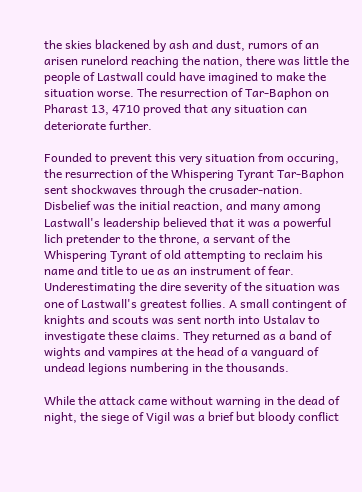the skies blackened by ash and dust, rumors of an arisen runelord reaching the nation, there was little the people of Lastwall could have imagined to make the situation worse. The resurrection of Tar-Baphon on Pharast 13, 4710 proved that any situation can deteriorate further.

Founded to prevent this very situation from occuring, the resurrection of the Whispering Tyrant Tar-Baphon sent shockwaves through the crusader-nation. Disbelief was the initial reaction, and many among Lastwall's leadership believed that it was a powerful lich pretender to the throne, a servant of the Whispering Tyrant of old attempting to reclaim his name and title to ue as an instrument of fear. Underestimating the dire severity of the situation was one of Lastwall's greatest follies. A small contingent of knights and scouts was sent north into Ustalav to investigate these claims. They returned as a band of wights and vampires at the head of a vanguard of undead legions numbering in the thousands.

While the attack came without warning in the dead of night, the siege of Vigil was a brief but bloody conflict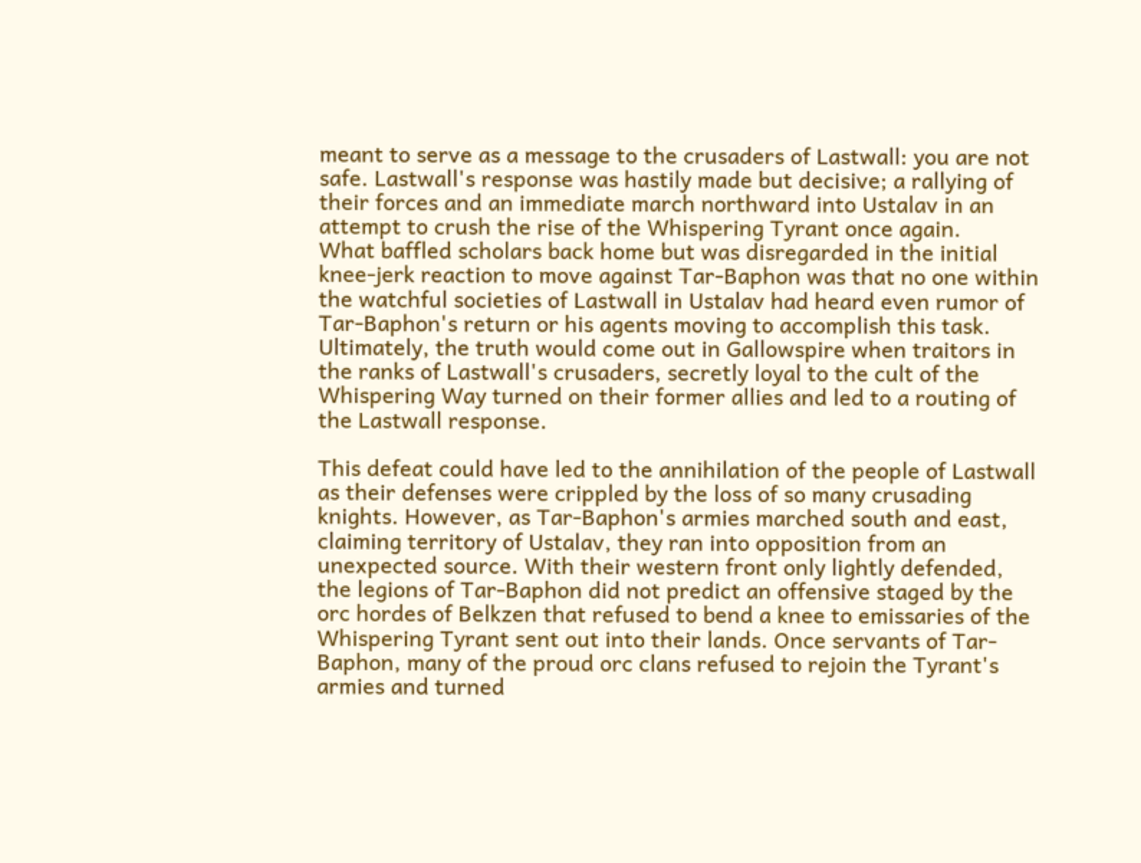meant to serve as a message to the crusaders of Lastwall: you are not safe. Lastwall's response was hastily made but decisive; a rallying of their forces and an immediate march northward into Ustalav in an attempt to crush the rise of the Whispering Tyrant once again.
What baffled scholars back home but was disregarded in the initial knee-jerk reaction to move against Tar-Baphon was that no one within the watchful societies of Lastwall in Ustalav had heard even rumor of Tar-Baphon's return or his agents moving to accomplish this task. Ultimately, the truth would come out in Gallowspire when traitors in the ranks of Lastwall's crusaders, secretly loyal to the cult of the Whispering Way turned on their former allies and led to a routing of the Lastwall response.

This defeat could have led to the annihilation of the people of Lastwall as their defenses were crippled by the loss of so many crusading knights. However, as Tar-Baphon's armies marched south and east, claiming territory of Ustalav, they ran into opposition from an unexpected source. With their western front only lightly defended, the legions of Tar-Baphon did not predict an offensive staged by the orc hordes of Belkzen that refused to bend a knee to emissaries of the Whispering Tyrant sent out into their lands. Once servants of Tar-Baphon, many of the proud orc clans refused to rejoin the Tyrant's armies and turned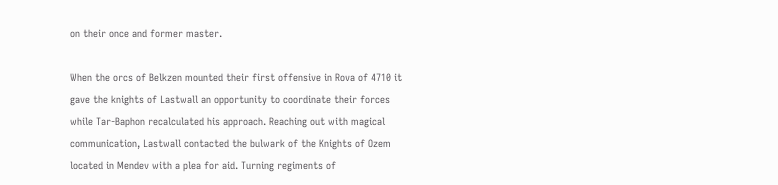on their once and former master.

When the orcs of Belkzen mounted their first offensive in Rova of 4710 it gave the knights of Lastwall an opportunity to coordinate their forces while Tar-Baphon recalculated his approach. Reaching out with magical communication, Lastwall contacted the bulwark of the Knights of Ozem located in Mendev with a plea for aid. Turning regiments of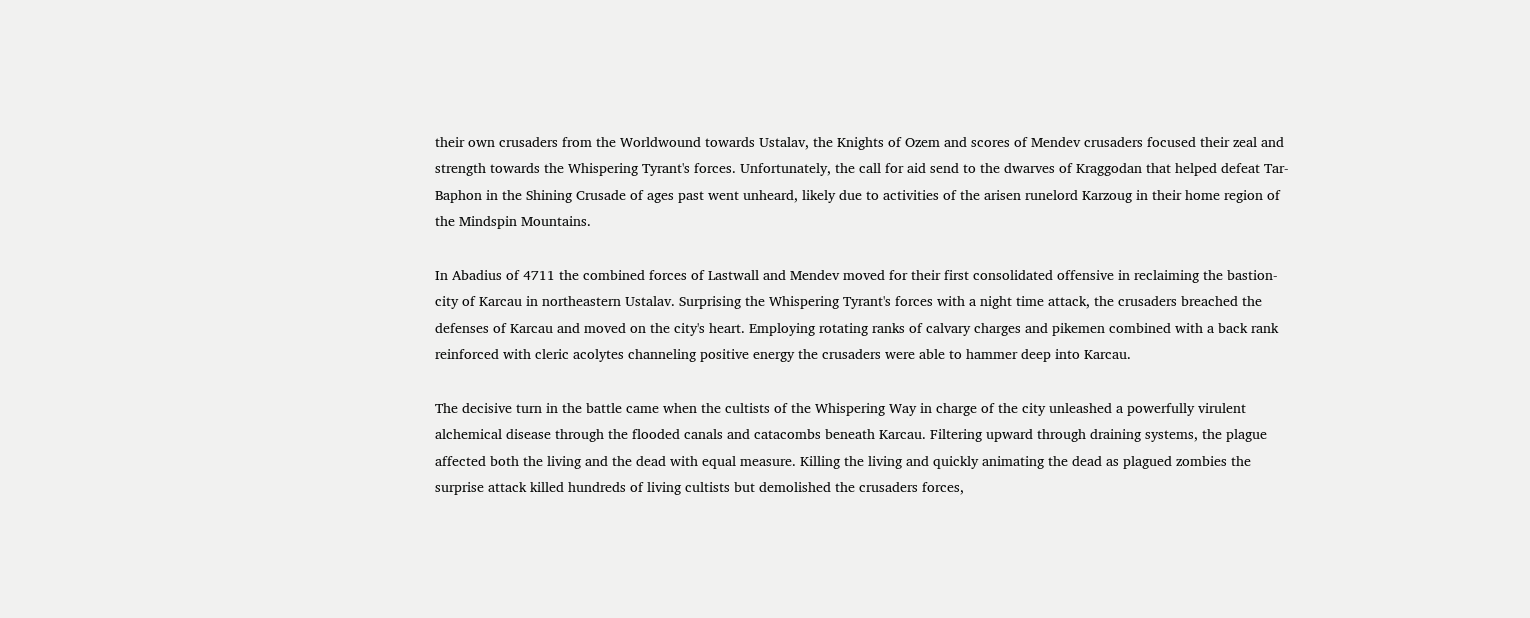their own crusaders from the Worldwound towards Ustalav, the Knights of Ozem and scores of Mendev crusaders focused their zeal and strength towards the Whispering Tyrant's forces. Unfortunately, the call for aid send to the dwarves of Kraggodan that helped defeat Tar-Baphon in the Shining Crusade of ages past went unheard, likely due to activities of the arisen runelord Karzoug in their home region of the Mindspin Mountains.

In Abadius of 4711 the combined forces of Lastwall and Mendev moved for their first consolidated offensive in reclaiming the bastion-city of Karcau in northeastern Ustalav. Surprising the Whispering Tyrant's forces with a night time attack, the crusaders breached the defenses of Karcau and moved on the city's heart. Employing rotating ranks of calvary charges and pikemen combined with a back rank reinforced with cleric acolytes channeling positive energy the crusaders were able to hammer deep into Karcau.

The decisive turn in the battle came when the cultists of the Whispering Way in charge of the city unleashed a powerfully virulent alchemical disease through the flooded canals and catacombs beneath Karcau. Filtering upward through draining systems, the plague affected both the living and the dead with equal measure. Killing the living and quickly animating the dead as plagued zombies the surprise attack killed hundreds of living cultists but demolished the crusaders forces,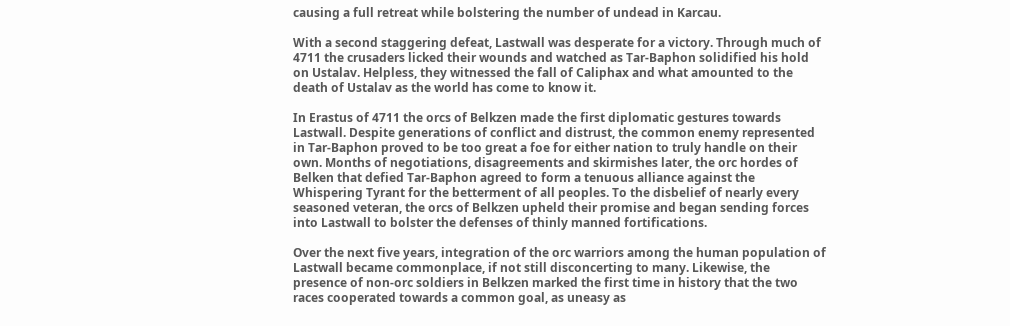causing a full retreat while bolstering the number of undead in Karcau.

With a second staggering defeat, Lastwall was desperate for a victory. Through much of 4711 the crusaders licked their wounds and watched as Tar-Baphon solidified his hold on Ustalav. Helpless, they witnessed the fall of Caliphax and what amounted to the death of Ustalav as the world has come to know it.

In Erastus of 4711 the orcs of Belkzen made the first diplomatic gestures towards Lastwall. Despite generations of conflict and distrust, the common enemy represented in Tar-Baphon proved to be too great a foe for either nation to truly handle on their own. Months of negotiations, disagreements and skirmishes later, the orc hordes of Belken that defied Tar-Baphon agreed to form a tenuous alliance against the Whispering Tyrant for the betterment of all peoples. To the disbelief of nearly every seasoned veteran, the orcs of Belkzen upheld their promise and began sending forces into Lastwall to bolster the defenses of thinly manned fortifications.

Over the next five years, integration of the orc warriors among the human population of Lastwall became commonplace, if not still disconcerting to many. Likewise, the presence of non-orc soldiers in Belkzen marked the first time in history that the two races cooperated towards a common goal, as uneasy as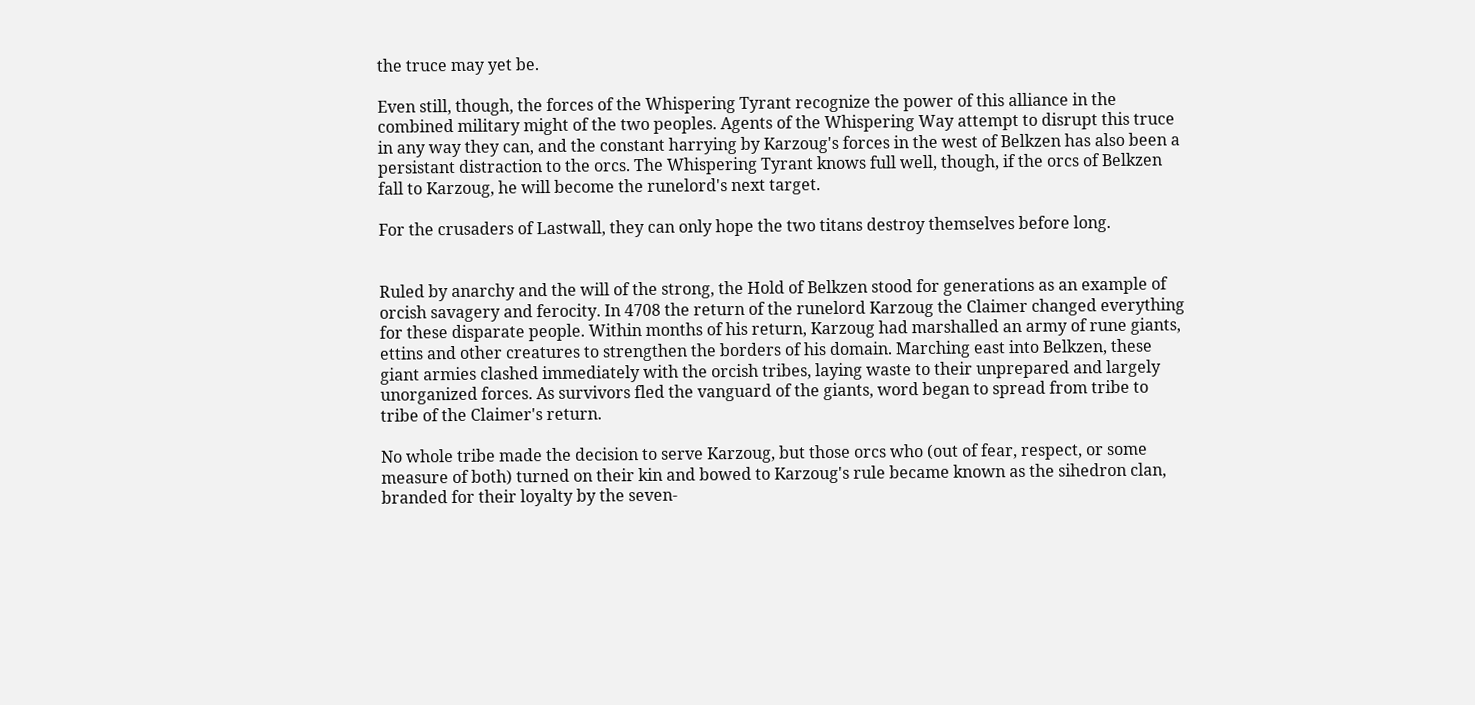the truce may yet be.

Even still, though, the forces of the Whispering Tyrant recognize the power of this alliance in the combined military might of the two peoples. Agents of the Whispering Way attempt to disrupt this truce in any way they can, and the constant harrying by Karzoug's forces in the west of Belkzen has also been a persistant distraction to the orcs. The Whispering Tyrant knows full well, though, if the orcs of Belkzen fall to Karzoug, he will become the runelord's next target.

For the crusaders of Lastwall, they can only hope the two titans destroy themselves before long.


Ruled by anarchy and the will of the strong, the Hold of Belkzen stood for generations as an example of orcish savagery and ferocity. In 4708 the return of the runelord Karzoug the Claimer changed everything for these disparate people. Within months of his return, Karzoug had marshalled an army of rune giants, ettins and other creatures to strengthen the borders of his domain. Marching east into Belkzen, these giant armies clashed immediately with the orcish tribes, laying waste to their unprepared and largely unorganized forces. As survivors fled the vanguard of the giants, word began to spread from tribe to tribe of the Claimer's return.

No whole tribe made the decision to serve Karzoug, but those orcs who (out of fear, respect, or some measure of both) turned on their kin and bowed to Karzoug's rule became known as the sihedron clan, branded for their loyalty by the seven-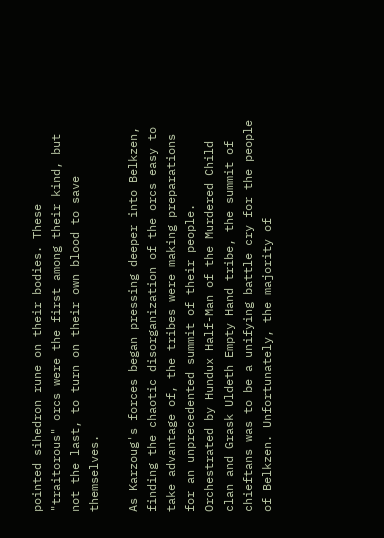pointed sihedron rune on their bodies. These "traitorous" orcs were the first among their kind, but not the last, to turn on their own blood to save themselves.

As Karzoug's forces began pressing deeper into Belkzen, finding the chaotic disorganization of the orcs easy to take advantage of, the tribes were making preparations for an unprecedented summit of their people. Orchestrated by Hundux Half-Man of the Murdered Child clan and Grask Uldeth Empty Hand tribe, the summit of chieftans was to be a unifying battle cry for the people of Belkzen. Unfortunately, the majority of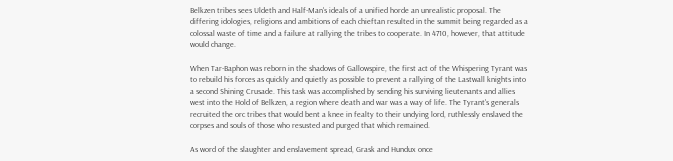Belkzen tribes sees Uldeth and Half-Man's ideals of a unified horde an unrealistic proposal. The differing idologies, religions and ambitions of each chieftan resulted in the summit being regarded as a colossal waste of time and a failure at rallying the tribes to cooperate. In 4710, however, that attitude would change.

When Tar-Baphon was reborn in the shadows of Gallowspire, the first act of the Whispering Tyrant was to rebuild his forces as quickly and quietly as possible to prevent a rallying of the Lastwall knights into a second Shining Crusade. This task was accomplished by sending his surviving lieutenants and allies west into the Hold of Belkzen, a region where death and war was a way of life. The Tyrant's generals recruited the orc tribes that would bent a knee in fealty to their undying lord, ruthlessly enslaved the corpses and souls of those who resusted and purged that which remained.

As word of the slaughter and enslavement spread, Grask and Hundux once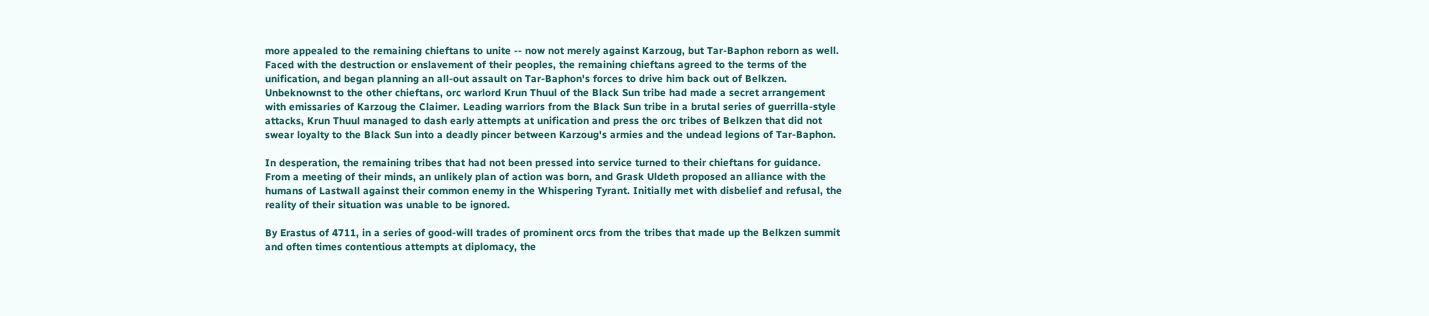more appealed to the remaining chieftans to unite -- now not merely against Karzoug, but Tar-Baphon reborn as well. Faced with the destruction or enslavement of their peoples, the remaining chieftans agreed to the terms of the unification, and began planning an all-out assault on Tar-Baphon's forces to drive him back out of Belkzen. Unbeknownst to the other chieftans, orc warlord Krun Thuul of the Black Sun tribe had made a secret arrangement with emissaries of Karzoug the Claimer. Leading warriors from the Black Sun tribe in a brutal series of guerrilla-style attacks, Krun Thuul managed to dash early attempts at unification and press the orc tribes of Belkzen that did not swear loyalty to the Black Sun into a deadly pincer between Karzoug's armies and the undead legions of Tar-Baphon.

In desperation, the remaining tribes that had not been pressed into service turned to their chieftans for guidance. From a meeting of their minds, an unlikely plan of action was born, and Grask Uldeth proposed an alliance with the humans of Lastwall against their common enemy in the Whispering Tyrant. Initially met with disbelief and refusal, the reality of their situation was unable to be ignored.

By Erastus of 4711, in a series of good-will trades of prominent orcs from the tribes that made up the Belkzen summit and often times contentious attempts at diplomacy, the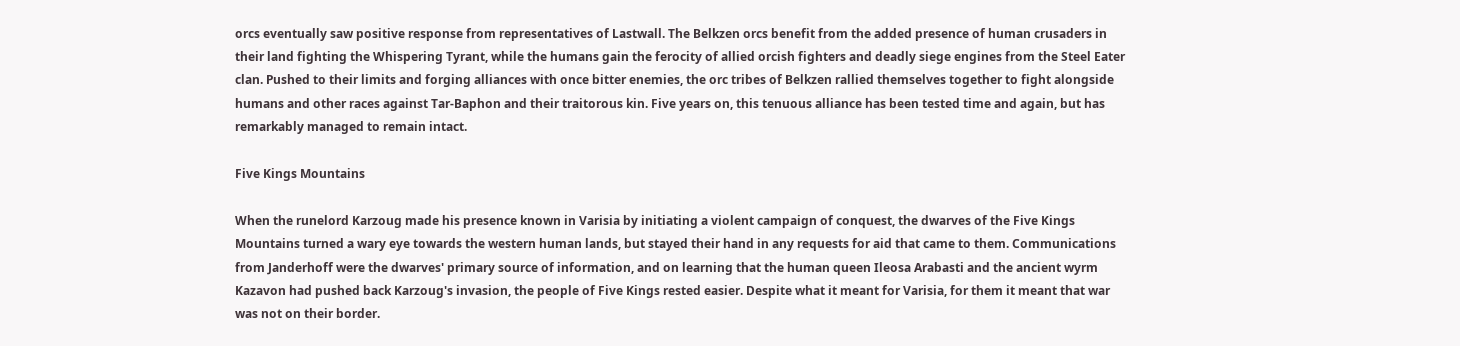orcs eventually saw positive response from representatives of Lastwall. The Belkzen orcs benefit from the added presence of human crusaders in their land fighting the Whispering Tyrant, while the humans gain the ferocity of allied orcish fighters and deadly siege engines from the Steel Eater clan. Pushed to their limits and forging alliances with once bitter enemies, the orc tribes of Belkzen rallied themselves together to fight alongside humans and other races against Tar-Baphon and their traitorous kin. Five years on, this tenuous alliance has been tested time and again, but has remarkably managed to remain intact.

Five Kings Mountains

When the runelord Karzoug made his presence known in Varisia by initiating a violent campaign of conquest, the dwarves of the Five Kings Mountains turned a wary eye towards the western human lands, but stayed their hand in any requests for aid that came to them. Communications from Janderhoff were the dwarves' primary source of information, and on learning that the human queen Ileosa Arabasti and the ancient wyrm Kazavon had pushed back Karzoug's invasion, the people of Five Kings rested easier. Despite what it meant for Varisia, for them it meant that war was not on their border.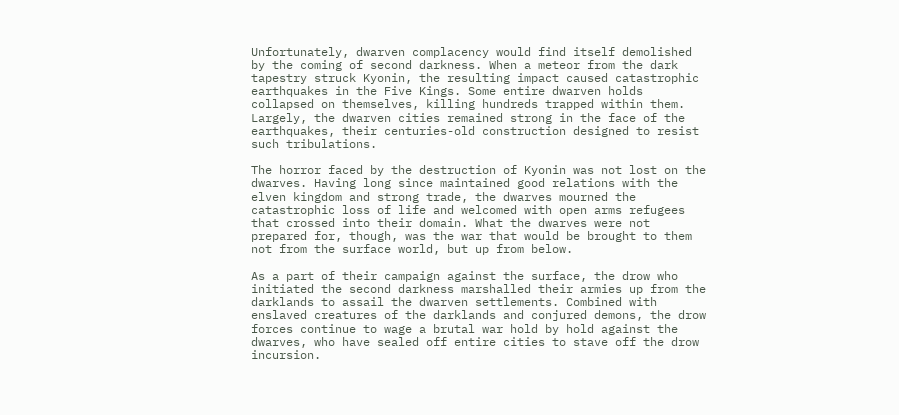Unfortunately, dwarven complacency would find itself demolished by the coming of second darkness. When a meteor from the dark tapestry struck Kyonin, the resulting impact caused catastrophic earthquakes in the Five Kings. Some entire dwarven holds collapsed on themselves, killing hundreds trapped within them. Largely, the dwarven cities remained strong in the face of the earthquakes, their centuries-old construction designed to resist such tribulations.

The horror faced by the destruction of Kyonin was not lost on the dwarves. Having long since maintained good relations with the elven kingdom and strong trade, the dwarves mourned the catastrophic loss of life and welcomed with open arms refugees that crossed into their domain. What the dwarves were not prepared for, though, was the war that would be brought to them not from the surface world, but up from below.

As a part of their campaign against the surface, the drow who initiated the second darkness marshalled their armies up from the darklands to assail the dwarven settlements. Combined with enslaved creatures of the darklands and conjured demons, the drow forces continue to wage a brutal war hold by hold against the dwarves, who have sealed off entire cities to stave off the drow incursion.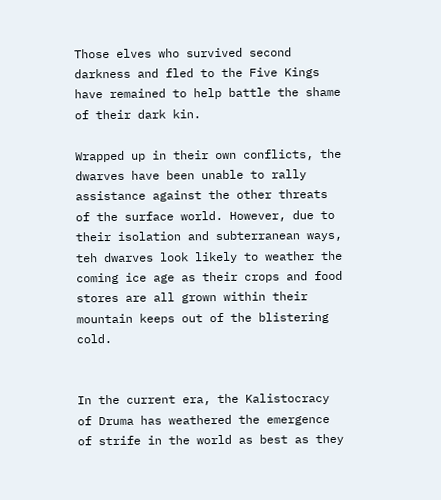Those elves who survived second darkness and fled to the Five Kings have remained to help battle the shame of their dark kin.

Wrapped up in their own conflicts, the dwarves have been unable to rally assistance against the other threats of the surface world. However, due to their isolation and subterranean ways, teh dwarves look likely to weather the coming ice age as their crops and food stores are all grown within their mountain keeps out of the blistering cold.


In the current era, the Kalistocracy of Druma has weathered the emergence of strife in the world as best as they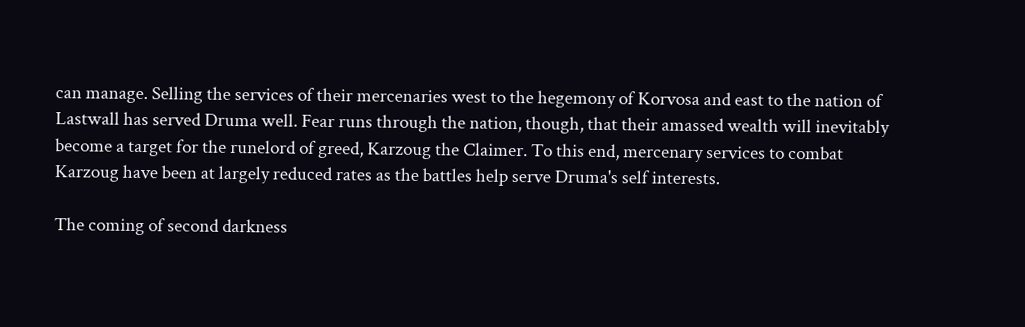can manage. Selling the services of their mercenaries west to the hegemony of Korvosa and east to the nation of Lastwall has served Druma well. Fear runs through the nation, though, that their amassed wealth will inevitably become a target for the runelord of greed, Karzoug the Claimer. To this end, mercenary services to combat Karzoug have been at largely reduced rates as the battles help serve Druma's self interests.

The coming of second darkness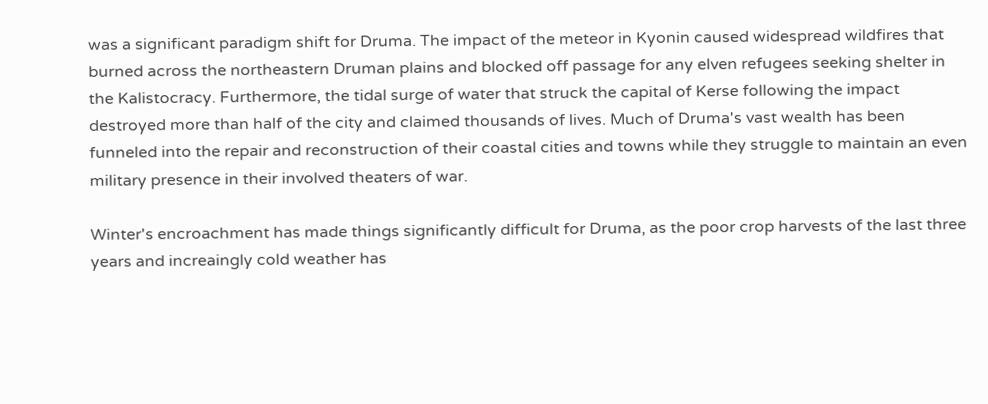was a significant paradigm shift for Druma. The impact of the meteor in Kyonin caused widespread wildfires that burned across the northeastern Druman plains and blocked off passage for any elven refugees seeking shelter in the Kalistocracy. Furthermore, the tidal surge of water that struck the capital of Kerse following the impact destroyed more than half of the city and claimed thousands of lives. Much of Druma's vast wealth has been funneled into the repair and reconstruction of their coastal cities and towns while they struggle to maintain an even military presence in their involved theaters of war.

Winter's encroachment has made things significantly difficult for Druma, as the poor crop harvests of the last three years and increaingly cold weather has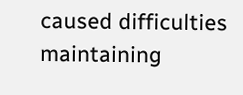caused difficulties maintaining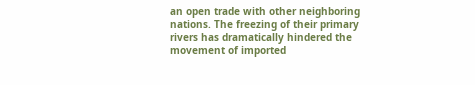an open trade with other neighboring nations. The freezing of their primary rivers has dramatically hindered the movement of imported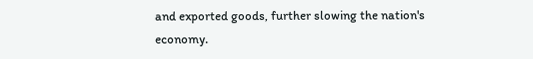and exported goods, further slowing the nation's economy.